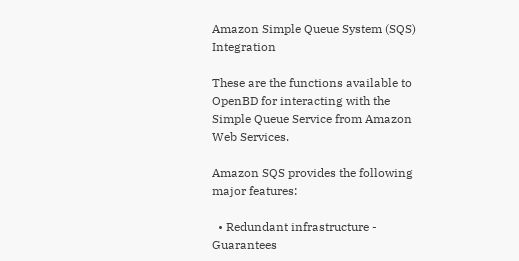Amazon Simple Queue System (SQS) Integration

These are the functions available to OpenBD for interacting with the Simple Queue Service from Amazon Web Services.

Amazon SQS provides the following major features:

  • Redundant infrastructure - Guarantees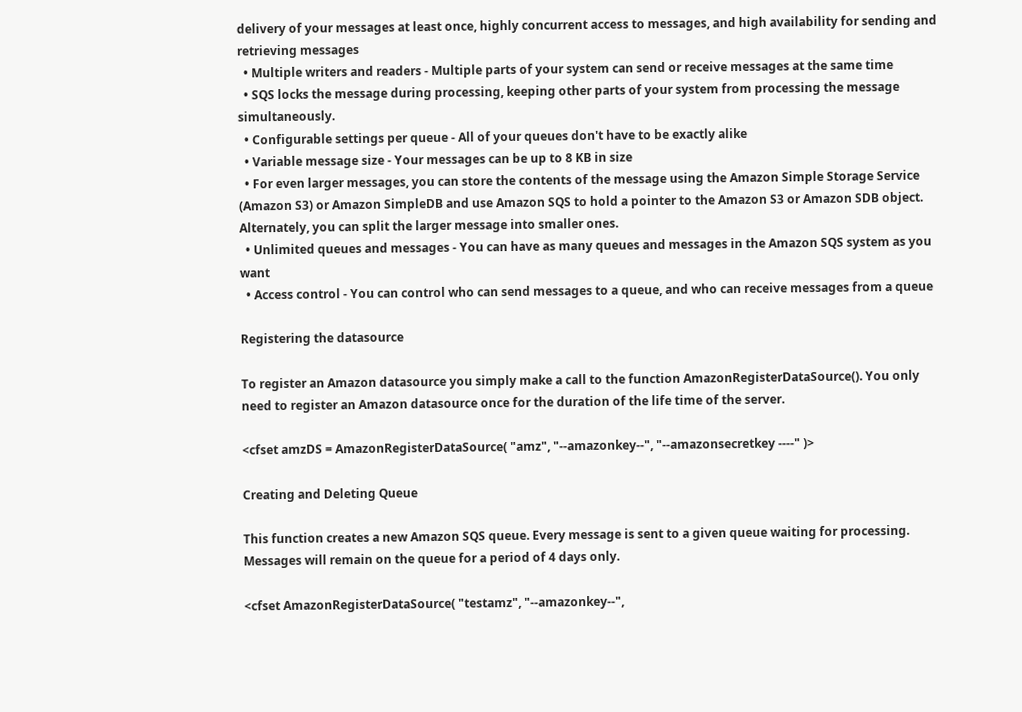delivery of your messages at least once, highly concurrent access to messages, and high availability for sending and retrieving messages
  • Multiple writers and readers - Multiple parts of your system can send or receive messages at the same time
  • SQS locks the message during processing, keeping other parts of your system from processing the message simultaneously.
  • Configurable settings per queue - All of your queues don't have to be exactly alike
  • Variable message size - Your messages can be up to 8 KB in size
  • For even larger messages, you can store the contents of the message using the Amazon Simple Storage Service (Amazon S3) or Amazon SimpleDB and use Amazon SQS to hold a pointer to the Amazon S3 or Amazon SDB object. Alternately, you can split the larger message into smaller ones.
  • Unlimited queues and messages - You can have as many queues and messages in the Amazon SQS system as you want
  • Access control - You can control who can send messages to a queue, and who can receive messages from a queue

Registering the datasource

To register an Amazon datasource you simply make a call to the function AmazonRegisterDataSource(). You only need to register an Amazon datasource once for the duration of the life time of the server.

<cfset amzDS = AmazonRegisterDataSource( "amz", "--amazonkey--", "--amazonsecretkey ----" )>

Creating and Deleting Queue

This function creates a new Amazon SQS queue. Every message is sent to a given queue waiting for processing. Messages will remain on the queue for a period of 4 days only.

<cfset AmazonRegisterDataSource( "testamz", "--amazonkey--",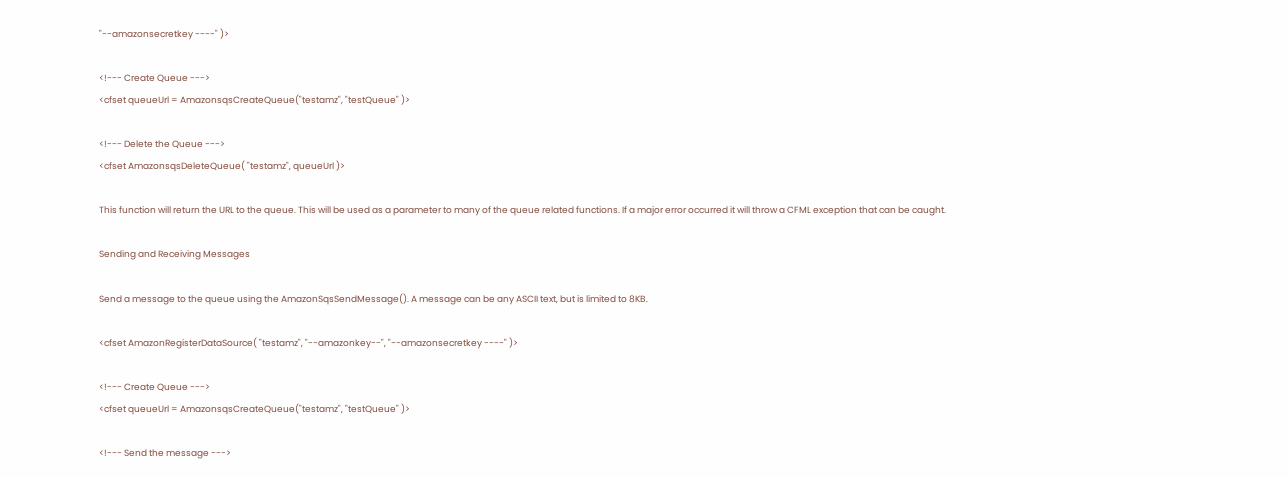"--amazonsecretkey ----" )>

<!--- Create Queue --->
<cfset queueUrl = AmazonsqsCreateQueue("testamz", "testQueue" )>

<!--- Delete the Queue --->
<cfset AmazonsqsDeleteQueue( "testamz", queueUrl )>

This function will return the URL to the queue. This will be used as a parameter to many of the queue related functions. If a major error occurred it will throw a CFML exception that can be caught.

Sending and Receiving Messages

Send a message to the queue using the AmazonSqsSendMessage(). A message can be any ASCII text, but is limited to 8KB.

<cfset AmazonRegisterDataSource( "testamz", "--amazonkey--", "--amazonsecretkey ----" )>

<!--- Create Queue --->
<cfset queueUrl = AmazonsqsCreateQueue("testamz", "testQueue" )>

<!--- Send the message --->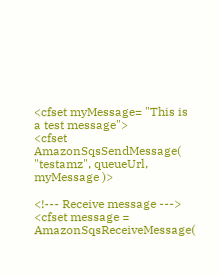<cfset myMessage= "This is a test message">
<cfset AmazonSqsSendMessage( "testamz", queueUrl, myMessage )>

<!--- Receive message --->
<cfset message = AmazonSqsReceiveMessage(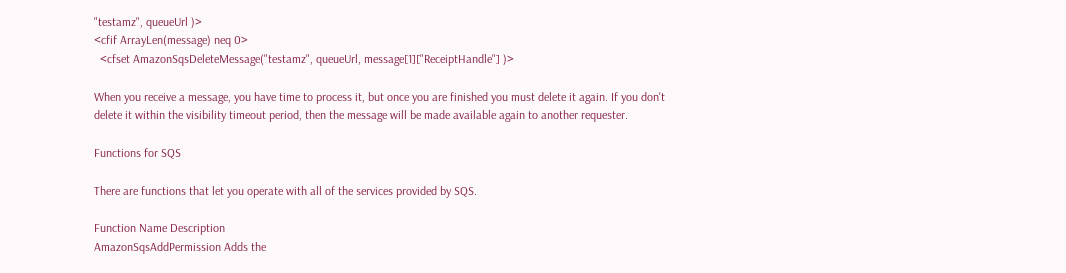"testamz", queueUrl )>
<cfif ArrayLen(message) neq 0>
  <cfset AmazonSqsDeleteMessage("testamz", queueUrl, message[1]["ReceiptHandle"] )>

When you receive a message, you have time to process it, but once you are finished you must delete it again. If you don't delete it within the visibility timeout period, then the message will be made available again to another requester.

Functions for SQS

There are functions that let you operate with all of the services provided by SQS.

Function Name Description
AmazonSqsAddPermission Adds the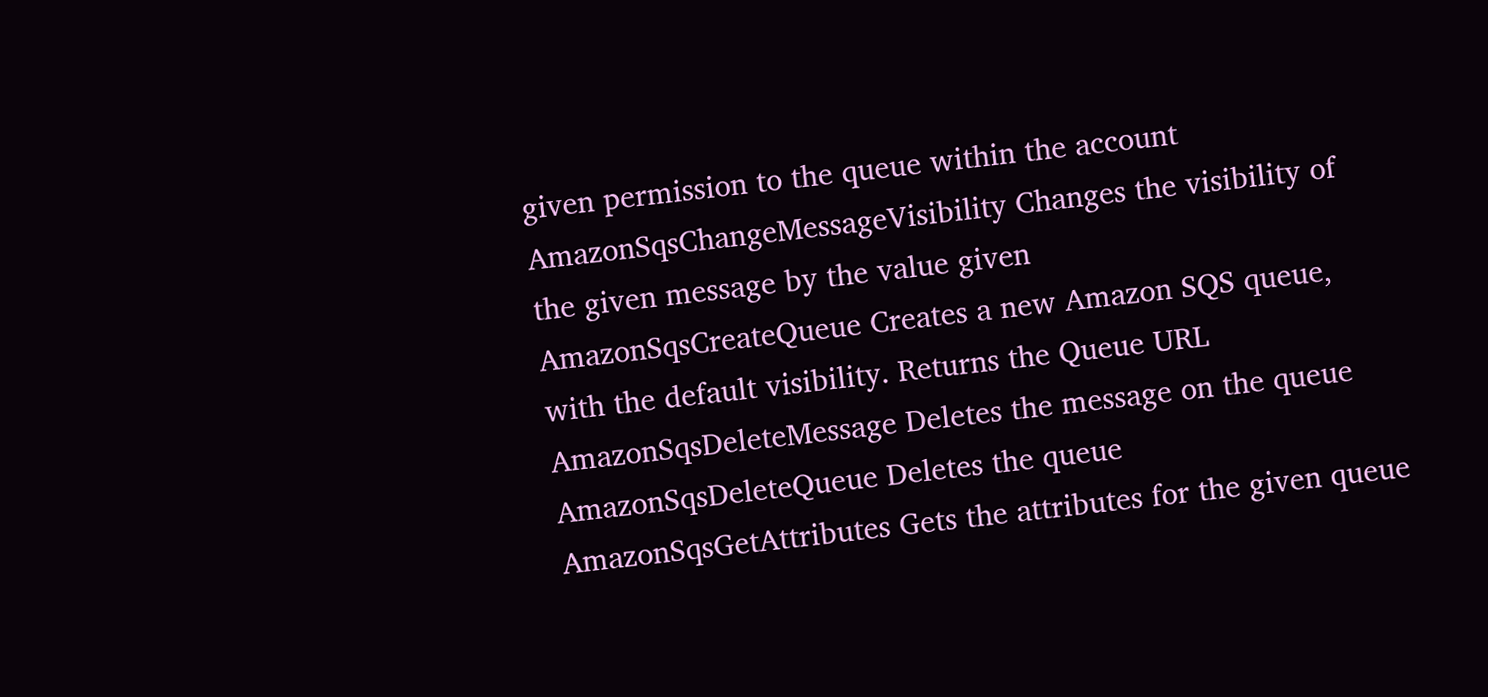given permission to the queue within the account
AmazonSqsChangeMessageVisibility Changes the visibility of the given message by the value given
AmazonSqsCreateQueue Creates a new Amazon SQS queue, with the default visibility. Returns the Queue URL
AmazonSqsDeleteMessage Deletes the message on the queue
AmazonSqsDeleteQueue Deletes the queue
AmazonSqsGetAttributes Gets the attributes for the given queue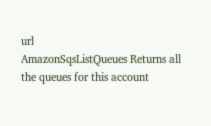url
AmazonSqsListQueues Returns all the queues for this account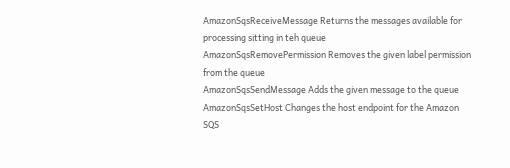AmazonSqsReceiveMessage Returns the messages available for processing sitting in teh queue
AmazonSqsRemovePermission Removes the given label permission from the queue
AmazonSqsSendMessage Adds the given message to the queue
AmazonSqsSetHost Changes the host endpoint for the Amazon SQS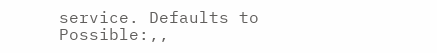service. Defaults to Possible:,,